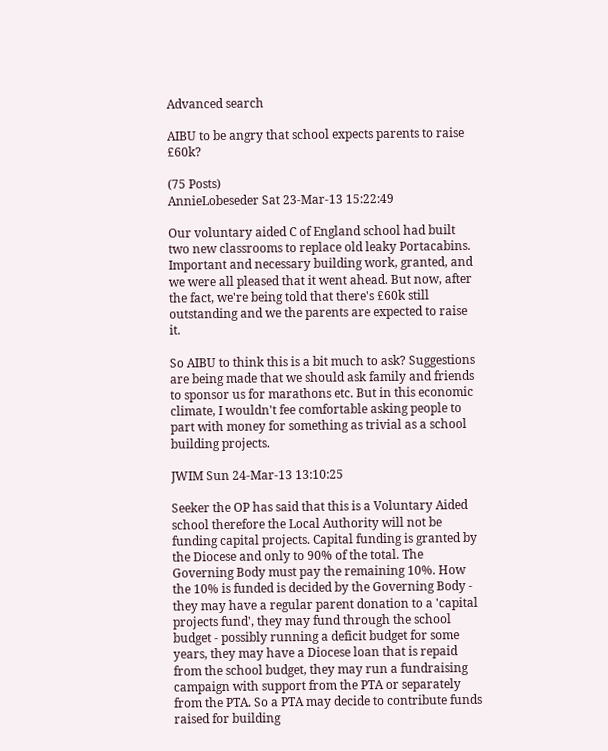Advanced search

AIBU to be angry that school expects parents to raise £60k?

(75 Posts)
AnnieLobeseder Sat 23-Mar-13 15:22:49

Our voluntary aided C of England school had built two new classrooms to replace old leaky Portacabins. Important and necessary building work, granted, and we were all pleased that it went ahead. But now, after the fact, we're being told that there's £60k still outstanding and we the parents are expected to raise it.

So AIBU to think this is a bit much to ask? Suggestions are being made that we should ask family and friends to sponsor us for marathons etc. But in this economic climate, I wouldn't fee comfortable asking people to part with money for something as trivial as a school building projects.

JWIM Sun 24-Mar-13 13:10:25

Seeker the OP has said that this is a Voluntary Aided school therefore the Local Authority will not be funding capital projects. Capital funding is granted by the Diocese and only to 90% of the total. The Governing Body must pay the remaining 10%. How the 10% is funded is decided by the Governing Body - they may have a regular parent donation to a 'capital projects fund', they may fund through the school budget - possibly running a deficit budget for some years, they may have a Diocese loan that is repaid from the school budget, they may run a fundraising campaign with support from the PTA or separately from the PTA. So a PTA may decide to contribute funds raised for building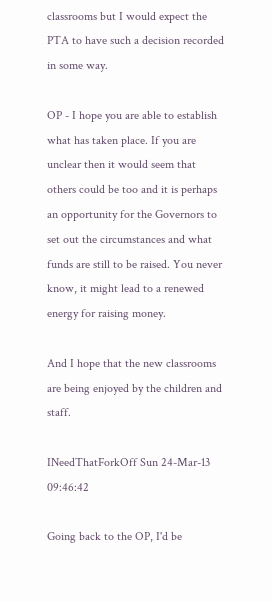classrooms but I would expect the PTA to have such a decision recorded in some way.

OP - I hope you are able to establish what has taken place. If you are unclear then it would seem that others could be too and it is perhaps an opportunity for the Governors to set out the circumstances and what funds are still to be raised. You never know, it might lead to a renewed energy for raising money.

And I hope that the new classrooms are being enjoyed by the children and staff.

INeedThatForkOff Sun 24-Mar-13 09:46:42

Going back to the OP, I'd be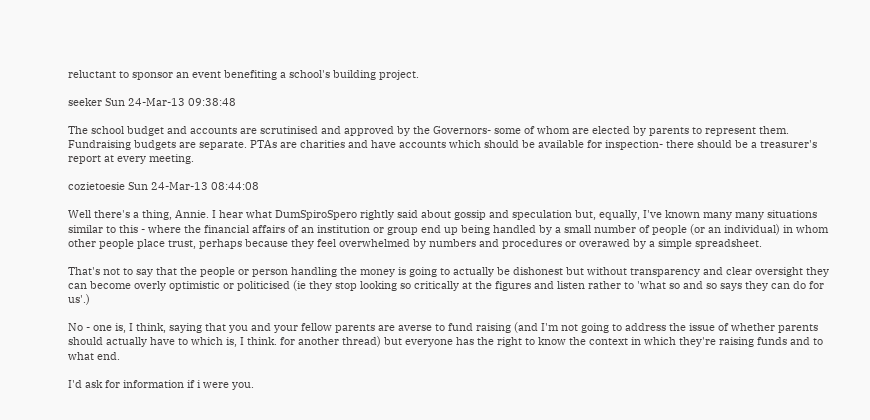reluctant to sponsor an event benefiting a school's building project.

seeker Sun 24-Mar-13 09:38:48

The school budget and accounts are scrutinised and approved by the Governors- some of whom are elected by parents to represent them. Fundraising budgets are separate. PTAs are charities and have accounts which should be available for inspection- there should be a treasurer's report at every meeting.

cozietoesie Sun 24-Mar-13 08:44:08

Well there's a thing, Annie. I hear what DumSpiroSpero rightly said about gossip and speculation but, equally, I've known many many situations similar to this - where the financial affairs of an institution or group end up being handled by a small number of people (or an individual) in whom other people place trust, perhaps because they feel overwhelmed by numbers and procedures or overawed by a simple spreadsheet.

That's not to say that the people or person handling the money is going to actually be dishonest but without transparency and clear oversight they can become overly optimistic or politicised (ie they stop looking so critically at the figures and listen rather to 'what so and so says they can do for us'.)

No - one is, I think, saying that you and your fellow parents are averse to fund raising (and I'm not going to address the issue of whether parents should actually have to which is, I think. for another thread) but everyone has the right to know the context in which they're raising funds and to what end.

I'd ask for information if i were you.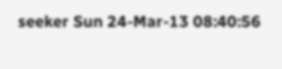seeker Sun 24-Mar-13 08:40:56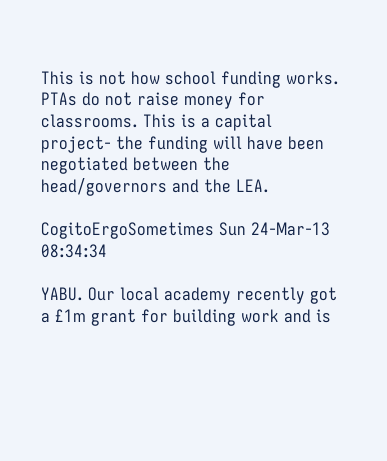This is not how school funding works. PTAs do not raise money for classrooms. This is a capital project- the funding will have been negotiated between the head/governors and the LEA.

CogitoErgoSometimes Sun 24-Mar-13 08:34:34

YABU. Our local academy recently got a £1m grant for building work and is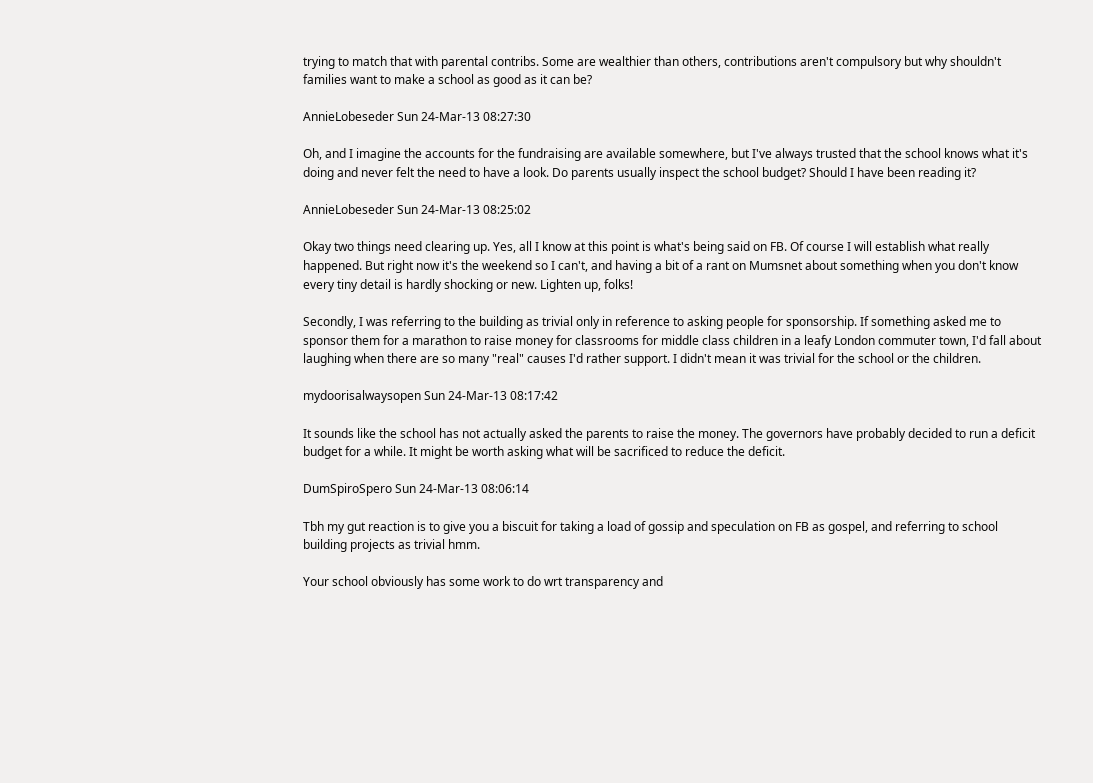trying to match that with parental contribs. Some are wealthier than others, contributions aren't compulsory but why shouldn't families want to make a school as good as it can be?

AnnieLobeseder Sun 24-Mar-13 08:27:30

Oh, and I imagine the accounts for the fundraising are available somewhere, but I've always trusted that the school knows what it's doing and never felt the need to have a look. Do parents usually inspect the school budget? Should I have been reading it?

AnnieLobeseder Sun 24-Mar-13 08:25:02

Okay two things need clearing up. Yes, all I know at this point is what's being said on FB. Of course I will establish what really happened. But right now it's the weekend so I can't, and having a bit of a rant on Mumsnet about something when you don't know every tiny detail is hardly shocking or new. Lighten up, folks!

Secondly, I was referring to the building as trivial only in reference to asking people for sponsorship. If something asked me to sponsor them for a marathon to raise money for classrooms for middle class children in a leafy London commuter town, I'd fall about laughing when there are so many "real" causes I'd rather support. I didn't mean it was trivial for the school or the children.

mydoorisalwaysopen Sun 24-Mar-13 08:17:42

It sounds like the school has not actually asked the parents to raise the money. The governors have probably decided to run a deficit budget for a while. It might be worth asking what will be sacrificed to reduce the deficit.

DumSpiroSpero Sun 24-Mar-13 08:06:14

Tbh my gut reaction is to give you a biscuit for taking a load of gossip and speculation on FB as gospel, and referring to school building projects as trivial hmm.

Your school obviously has some work to do wrt transparency and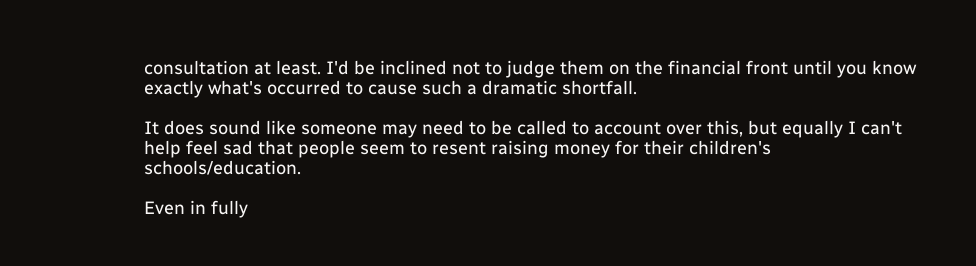consultation at least. I'd be inclined not to judge them on the financial front until you know exactly what's occurred to cause such a dramatic shortfall.

It does sound like someone may need to be called to account over this, but equally I can't help feel sad that people seem to resent raising money for their children's schools/education.

Even in fully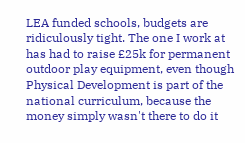LEA funded schools, budgets are ridiculously tight. The one I work at has had to raise £25k for permanent outdoor play equipment, even though Physical Development is part of the national curriculum, because the money simply wasn't there to do it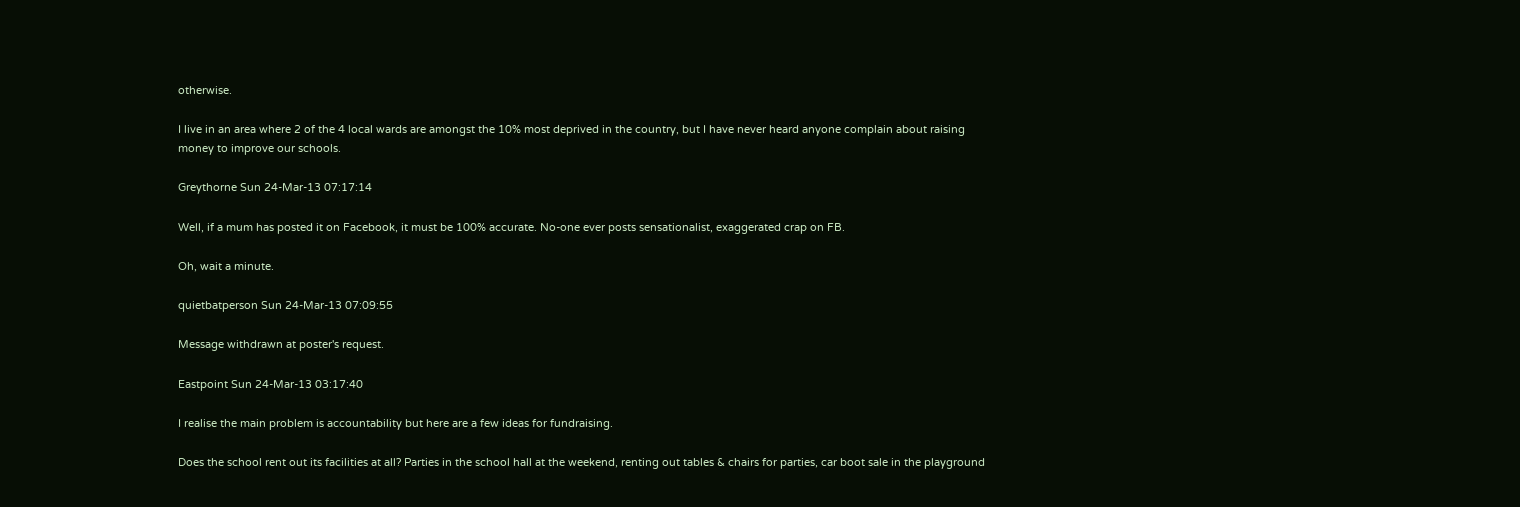otherwise.

I live in an area where 2 of the 4 local wards are amongst the 10% most deprived in the country, but I have never heard anyone complain about raising money to improve our schools.

Greythorne Sun 24-Mar-13 07:17:14

Well, if a mum has posted it on Facebook, it must be 100% accurate. No-one ever posts sensationalist, exaggerated crap on FB.

Oh, wait a minute.

quietbatperson Sun 24-Mar-13 07:09:55

Message withdrawn at poster's request.

Eastpoint Sun 24-Mar-13 03:17:40

I realise the main problem is accountability but here are a few ideas for fundraising.

Does the school rent out its facilities at all? Parties in the school hall at the weekend, renting out tables & chairs for parties, car boot sale in the playground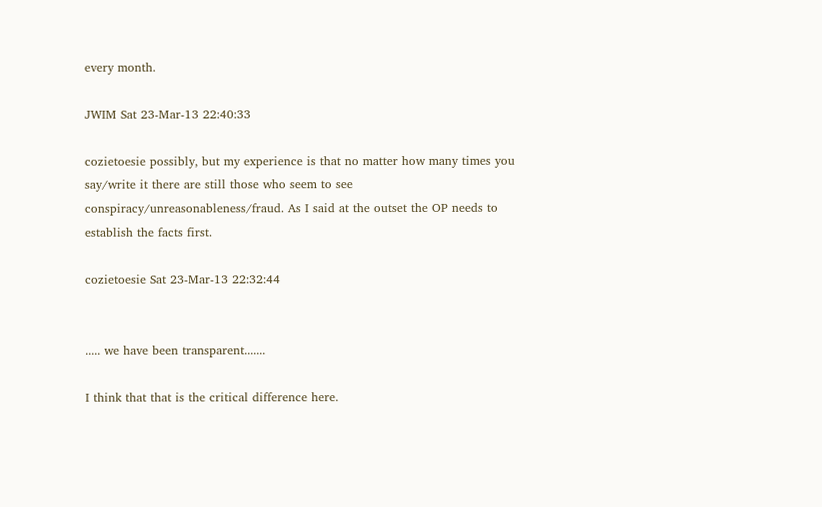every month.

JWIM Sat 23-Mar-13 22:40:33

cozietoesie possibly, but my experience is that no matter how many times you say/write it there are still those who seem to see conspiracy/unreasonableness/fraud. As I said at the outset the OP needs to establish the facts first.

cozietoesie Sat 23-Mar-13 22:32:44


..... we have been transparent.......

I think that that is the critical difference here.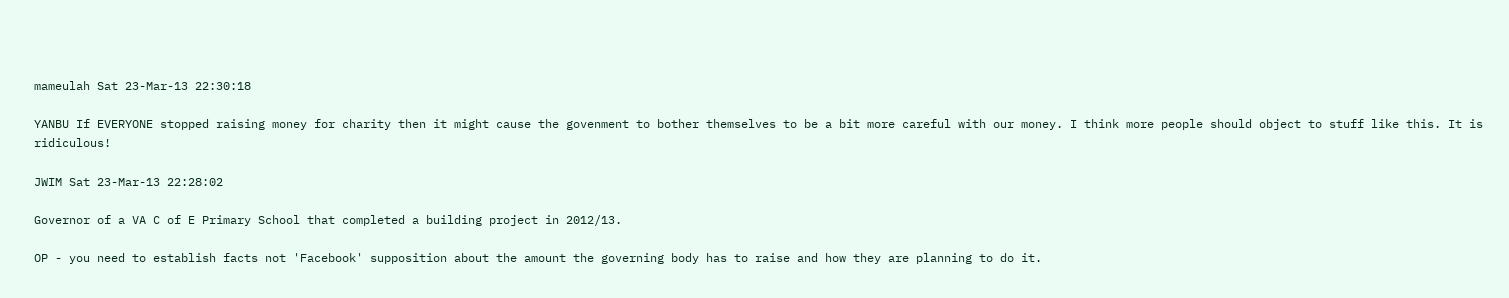mameulah Sat 23-Mar-13 22:30:18

YANBU If EVERYONE stopped raising money for charity then it might cause the govenment to bother themselves to be a bit more careful with our money. I think more people should object to stuff like this. It is ridiculous!

JWIM Sat 23-Mar-13 22:28:02

Governor of a VA C of E Primary School that completed a building project in 2012/13.

OP - you need to establish facts not 'Facebook' supposition about the amount the governing body has to raise and how they are planning to do it.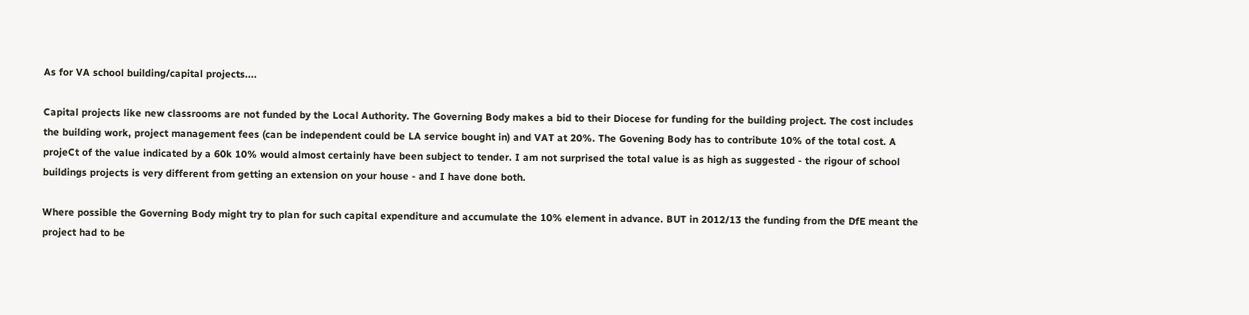As for VA school building/capital projects....

Capital projects like new classrooms are not funded by the Local Authority. The Governing Body makes a bid to their Diocese for funding for the building project. The cost includes the building work, project management fees (can be independent could be LA service bought in) and VAT at 20%. The Govening Body has to contribute 10% of the total cost. A projeCt of the value indicated by a 60k 10% would almost certainly have been subject to tender. I am not surprised the total value is as high as suggested - the rigour of school buildings projects is very different from getting an extension on your house - and I have done both.

Where possible the Governing Body might try to plan for such capital expenditure and accumulate the 10% element in advance. BUT in 2012/13 the funding from the DfE meant the project had to be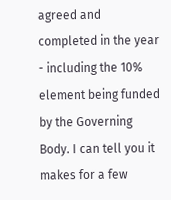agreed and completed in the year - including the 10% element being funded by the Governing Body. I can tell you it makes for a few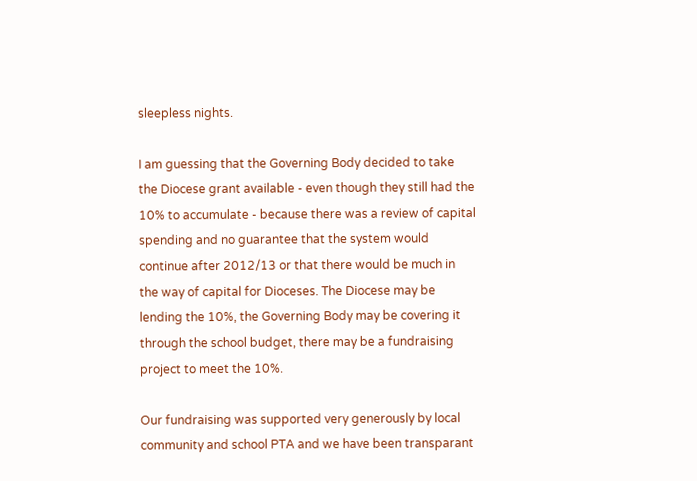sleepless nights.

I am guessing that the Governing Body decided to take the Diocese grant available - even though they still had the 10% to accumulate - because there was a review of capital spending and no guarantee that the system would continue after 2012/13 or that there would be much in the way of capital for Dioceses. The Diocese may be lending the 10%, the Governing Body may be covering it through the school budget, there may be a fundraising project to meet the 10%.

Our fundraising was supported very generously by local community and school PTA and we have been transparant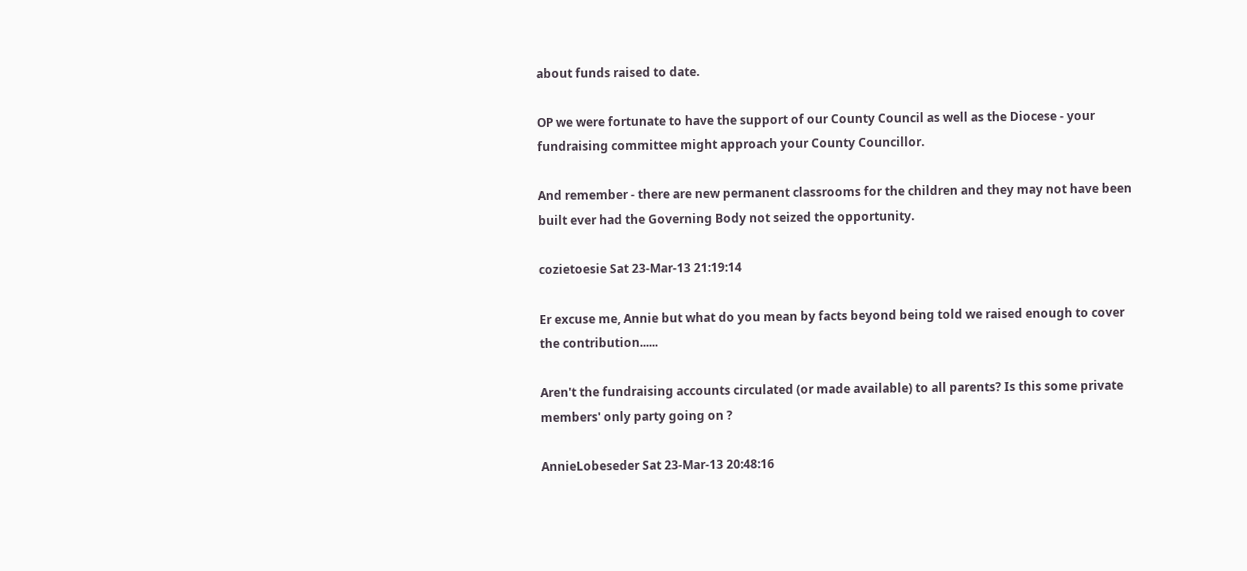about funds raised to date.

OP we were fortunate to have the support of our County Council as well as the Diocese - your fundraising committee might approach your County Councillor.

And remember - there are new permanent classrooms for the children and they may not have been built ever had the Governing Body not seized the opportunity.

cozietoesie Sat 23-Mar-13 21:19:14

Er excuse me, Annie but what do you mean by facts beyond being told we raised enough to cover the contribution......

Aren't the fundraising accounts circulated (or made available) to all parents? Is this some private members' only party going on ?

AnnieLobeseder Sat 23-Mar-13 20:48:16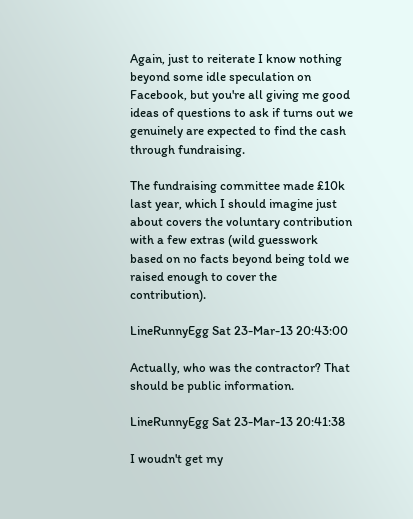Again, just to reiterate I know nothing beyond some idle speculation on Facebook, but you're all giving me good ideas of questions to ask if turns out we genuinely are expected to find the cash through fundraising.

The fundraising committee made £10k last year, which I should imagine just about covers the voluntary contribution with a few extras (wild guesswork based on no facts beyond being told we raised enough to cover the contribution).

LineRunnyEgg Sat 23-Mar-13 20:43:00

Actually, who was the contractor? That should be public information.

LineRunnyEgg Sat 23-Mar-13 20:41:38

I woudn't get my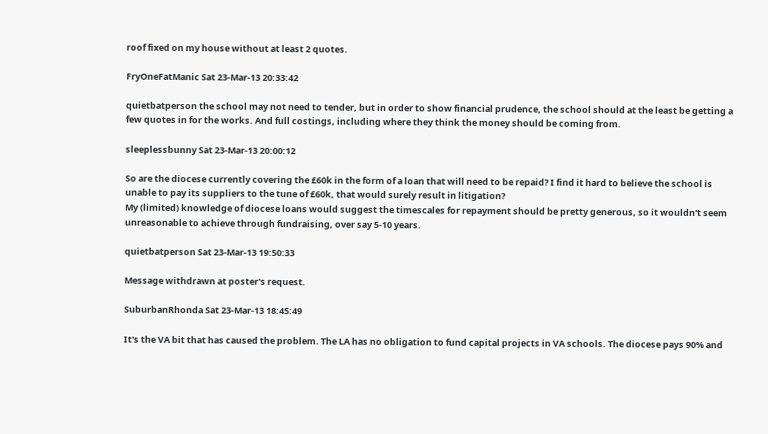roof fixed on my house without at least 2 quotes.

FryOneFatManic Sat 23-Mar-13 20:33:42

quietbatperson the school may not need to tender, but in order to show financial prudence, the school should at the least be getting a few quotes in for the works. And full costings, including where they think the money should be coming from.

sleeplessbunny Sat 23-Mar-13 20:00:12

So are the diocese currently covering the £60k in the form of a loan that will need to be repaid? I find it hard to believe the school is unable to pay its suppliers to the tune of £60k, that would surely result in litigation?
My (limited) knowledge of diocese loans would suggest the timescales for repayment should be pretty generous, so it wouldn't seem unreasonable to achieve through fundraising, over say 5-10 years.

quietbatperson Sat 23-Mar-13 19:50:33

Message withdrawn at poster's request.

SuburbanRhonda Sat 23-Mar-13 18:45:49

It's the VA bit that has caused the problem. The LA has no obligation to fund capital projects in VA schools. The diocese pays 90% and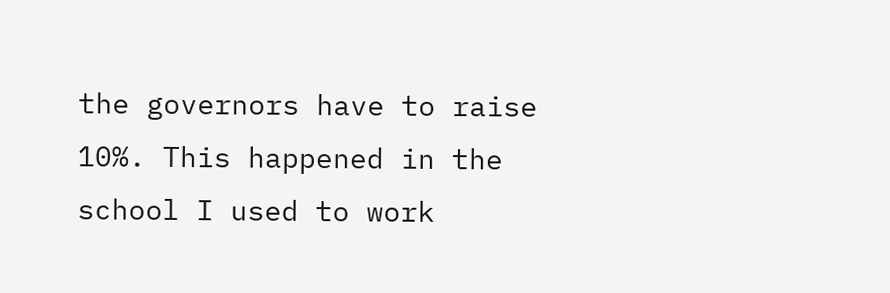the governors have to raise 10%. This happened in the school I used to work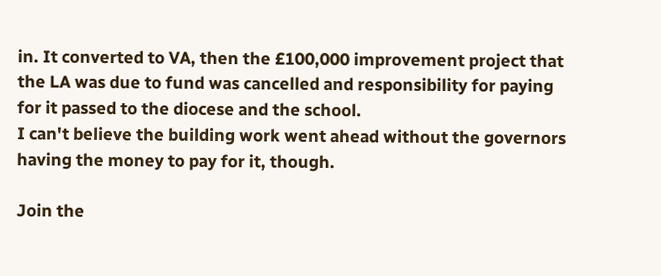in. It converted to VA, then the £100,000 improvement project that the LA was due to fund was cancelled and responsibility for paying for it passed to the diocese and the school.
I can't believe the building work went ahead without the governors having the money to pay for it, though.

Join the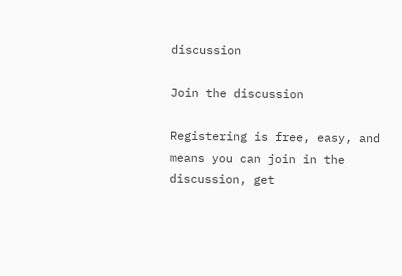discussion

Join the discussion

Registering is free, easy, and means you can join in the discussion, get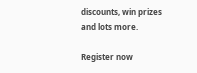discounts, win prizes and lots more.

Register now